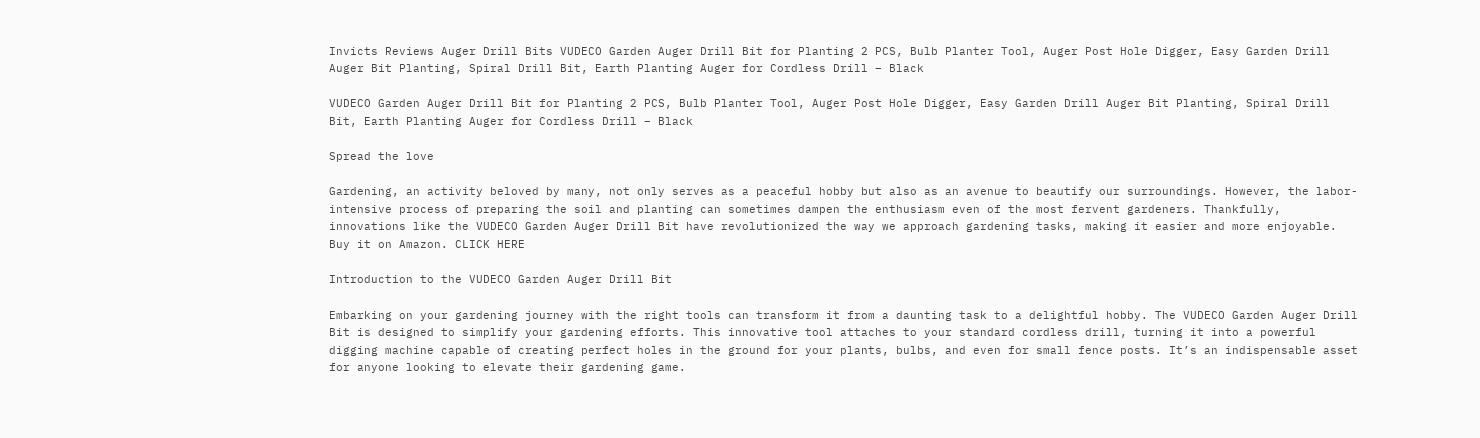Invicts Reviews Auger Drill Bits VUDECO Garden Auger Drill Bit for Planting 2 PCS, Bulb Planter Tool, Auger Post Hole Digger, Easy Garden Drill Auger Bit Planting, Spiral Drill Bit, Earth Planting Auger for Cordless Drill – Black

VUDECO Garden Auger Drill Bit for Planting 2 PCS, Bulb Planter Tool, Auger Post Hole Digger, Easy Garden Drill Auger Bit Planting, Spiral Drill Bit, Earth Planting Auger for Cordless Drill – Black

Spread the love

Gardening, an activity beloved by many, not only serves as a peaceful hobby but also as an avenue to beautify our surroundings. However, the labor-intensive process of preparing the soil and planting can sometimes dampen the enthusiasm even of the most fervent gardeners. Thankfully, innovations like the VUDECO Garden Auger Drill Bit have revolutionized the way we approach gardening tasks, making it easier and more enjoyable. Buy it on Amazon. CLICK HERE

Introduction to the VUDECO Garden Auger Drill Bit

Embarking on your gardening journey with the right tools can transform it from a daunting task to a delightful hobby. The VUDECO Garden Auger Drill Bit is designed to simplify your gardening efforts. This innovative tool attaches to your standard cordless drill, turning it into a powerful digging machine capable of creating perfect holes in the ground for your plants, bulbs, and even for small fence posts. It’s an indispensable asset for anyone looking to elevate their gardening game.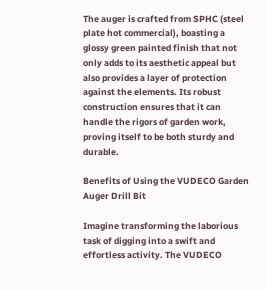The auger is crafted from SPHC (steel plate hot commercial), boasting a glossy green painted finish that not only adds to its aesthetic appeal but also provides a layer of protection against the elements. Its robust construction ensures that it can handle the rigors of garden work, proving itself to be both sturdy and durable.

Benefits of Using the VUDECO Garden Auger Drill Bit

Imagine transforming the laborious task of digging into a swift and effortless activity. The VUDECO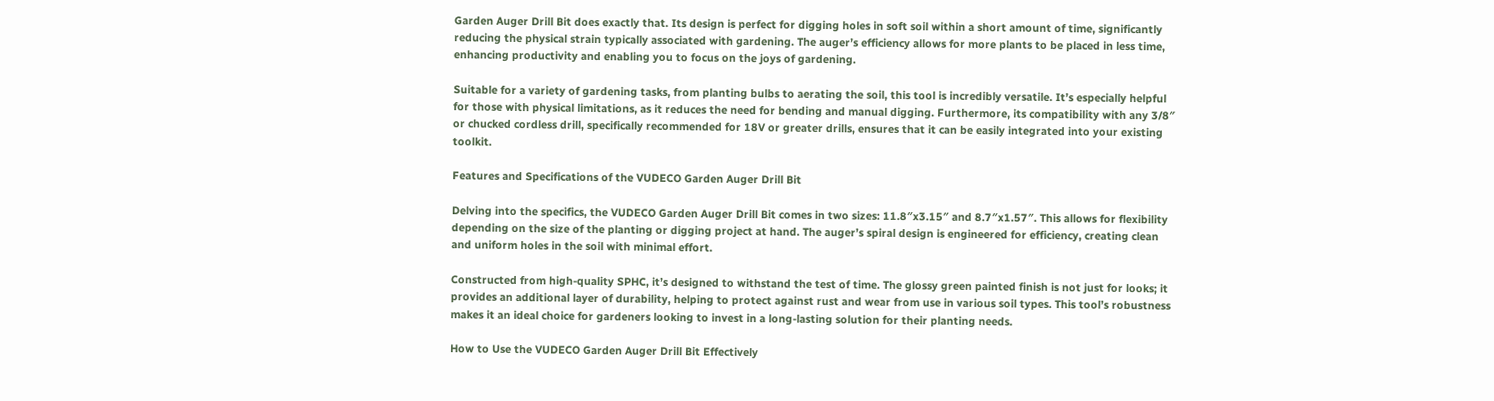Garden Auger Drill Bit does exactly that. Its design is perfect for digging holes in soft soil within a short amount of time, significantly reducing the physical strain typically associated with gardening. The auger’s efficiency allows for more plants to be placed in less time, enhancing productivity and enabling you to focus on the joys of gardening.

Suitable for a variety of gardening tasks, from planting bulbs to aerating the soil, this tool is incredibly versatile. It’s especially helpful for those with physical limitations, as it reduces the need for bending and manual digging. Furthermore, its compatibility with any 3/8″ or chucked cordless drill, specifically recommended for 18V or greater drills, ensures that it can be easily integrated into your existing toolkit.

Features and Specifications of the VUDECO Garden Auger Drill Bit

Delving into the specifics, the VUDECO Garden Auger Drill Bit comes in two sizes: 11.8″x3.15″ and 8.7″x1.57″. This allows for flexibility depending on the size of the planting or digging project at hand. The auger’s spiral design is engineered for efficiency, creating clean and uniform holes in the soil with minimal effort.

Constructed from high-quality SPHC, it’s designed to withstand the test of time. The glossy green painted finish is not just for looks; it provides an additional layer of durability, helping to protect against rust and wear from use in various soil types. This tool’s robustness makes it an ideal choice for gardeners looking to invest in a long-lasting solution for their planting needs.

How to Use the VUDECO Garden Auger Drill Bit Effectively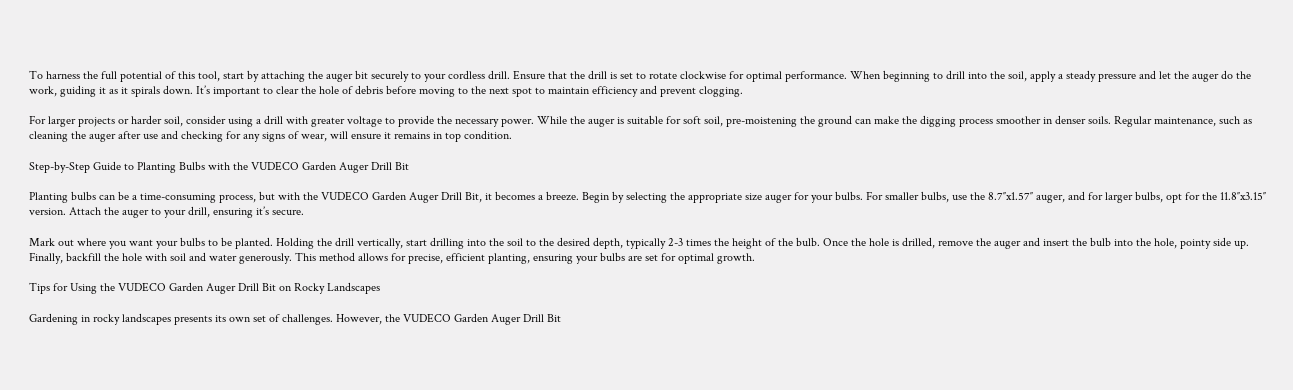To harness the full potential of this tool, start by attaching the auger bit securely to your cordless drill. Ensure that the drill is set to rotate clockwise for optimal performance. When beginning to drill into the soil, apply a steady pressure and let the auger do the work, guiding it as it spirals down. It’s important to clear the hole of debris before moving to the next spot to maintain efficiency and prevent clogging.

For larger projects or harder soil, consider using a drill with greater voltage to provide the necessary power. While the auger is suitable for soft soil, pre-moistening the ground can make the digging process smoother in denser soils. Regular maintenance, such as cleaning the auger after use and checking for any signs of wear, will ensure it remains in top condition.

Step-by-Step Guide to Planting Bulbs with the VUDECO Garden Auger Drill Bit

Planting bulbs can be a time-consuming process, but with the VUDECO Garden Auger Drill Bit, it becomes a breeze. Begin by selecting the appropriate size auger for your bulbs. For smaller bulbs, use the 8.7″x1.57″ auger, and for larger bulbs, opt for the 11.8″x3.15″ version. Attach the auger to your drill, ensuring it’s secure.

Mark out where you want your bulbs to be planted. Holding the drill vertically, start drilling into the soil to the desired depth, typically 2-3 times the height of the bulb. Once the hole is drilled, remove the auger and insert the bulb into the hole, pointy side up. Finally, backfill the hole with soil and water generously. This method allows for precise, efficient planting, ensuring your bulbs are set for optimal growth.

Tips for Using the VUDECO Garden Auger Drill Bit on Rocky Landscapes

Gardening in rocky landscapes presents its own set of challenges. However, the VUDECO Garden Auger Drill Bit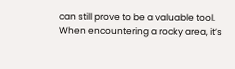can still prove to be a valuable tool. When encountering a rocky area, it’s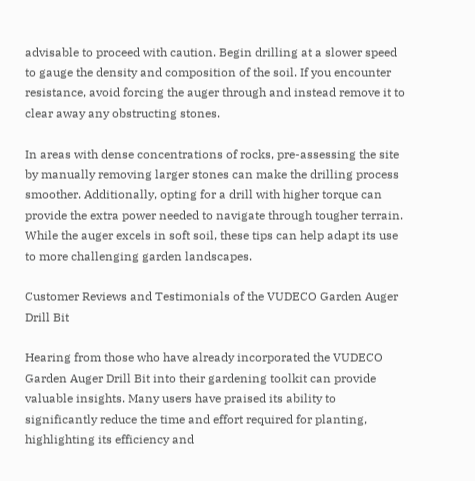advisable to proceed with caution. Begin drilling at a slower speed to gauge the density and composition of the soil. If you encounter resistance, avoid forcing the auger through and instead remove it to clear away any obstructing stones.

In areas with dense concentrations of rocks, pre-assessing the site by manually removing larger stones can make the drilling process smoother. Additionally, opting for a drill with higher torque can provide the extra power needed to navigate through tougher terrain. While the auger excels in soft soil, these tips can help adapt its use to more challenging garden landscapes.

Customer Reviews and Testimonials of the VUDECO Garden Auger Drill Bit

Hearing from those who have already incorporated the VUDECO Garden Auger Drill Bit into their gardening toolkit can provide valuable insights. Many users have praised its ability to significantly reduce the time and effort required for planting, highlighting its efficiency and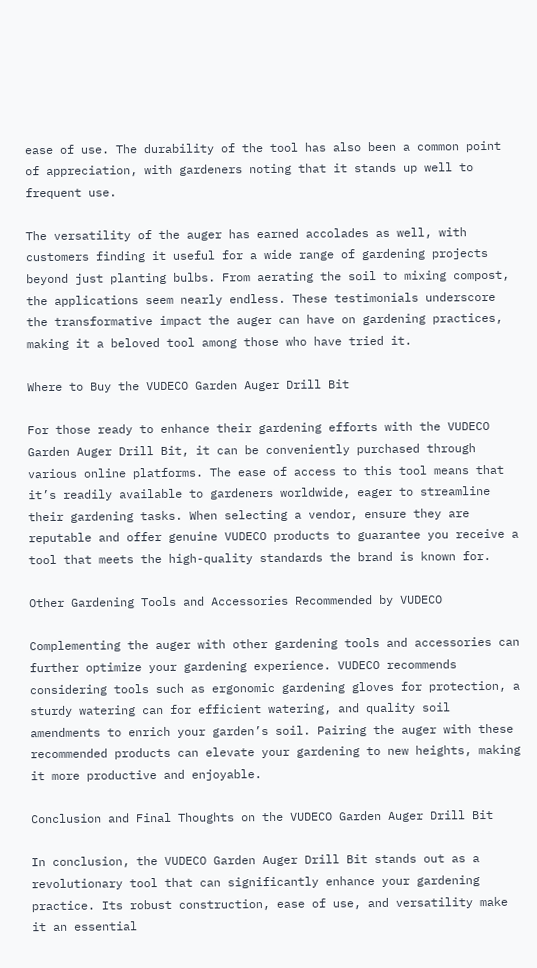ease of use. The durability of the tool has also been a common point of appreciation, with gardeners noting that it stands up well to frequent use.

The versatility of the auger has earned accolades as well, with customers finding it useful for a wide range of gardening projects beyond just planting bulbs. From aerating the soil to mixing compost, the applications seem nearly endless. These testimonials underscore the transformative impact the auger can have on gardening practices, making it a beloved tool among those who have tried it.

Where to Buy the VUDECO Garden Auger Drill Bit

For those ready to enhance their gardening efforts with the VUDECO Garden Auger Drill Bit, it can be conveniently purchased through various online platforms. The ease of access to this tool means that it’s readily available to gardeners worldwide, eager to streamline their gardening tasks. When selecting a vendor, ensure they are reputable and offer genuine VUDECO products to guarantee you receive a tool that meets the high-quality standards the brand is known for.

Other Gardening Tools and Accessories Recommended by VUDECO

Complementing the auger with other gardening tools and accessories can further optimize your gardening experience. VUDECO recommends considering tools such as ergonomic gardening gloves for protection, a sturdy watering can for efficient watering, and quality soil amendments to enrich your garden’s soil. Pairing the auger with these recommended products can elevate your gardening to new heights, making it more productive and enjoyable.

Conclusion and Final Thoughts on the VUDECO Garden Auger Drill Bit

In conclusion, the VUDECO Garden Auger Drill Bit stands out as a revolutionary tool that can significantly enhance your gardening practice. Its robust construction, ease of use, and versatility make it an essential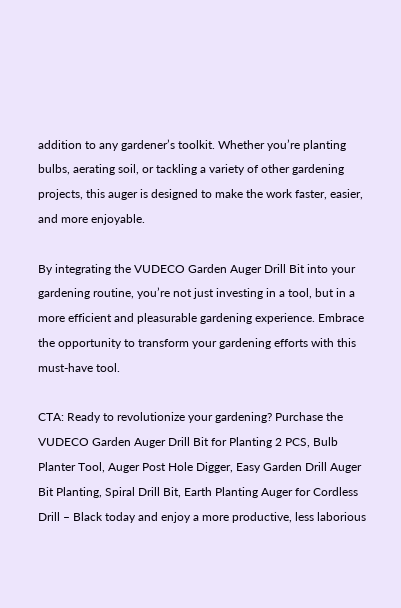addition to any gardener’s toolkit. Whether you’re planting bulbs, aerating soil, or tackling a variety of other gardening projects, this auger is designed to make the work faster, easier, and more enjoyable.

By integrating the VUDECO Garden Auger Drill Bit into your gardening routine, you’re not just investing in a tool, but in a more efficient and pleasurable gardening experience. Embrace the opportunity to transform your gardening efforts with this must-have tool.

CTA: Ready to revolutionize your gardening? Purchase the VUDECO Garden Auger Drill Bit for Planting 2 PCS, Bulb Planter Tool, Auger Post Hole Digger, Easy Garden Drill Auger Bit Planting, Spiral Drill Bit, Earth Planting Auger for Cordless Drill – Black today and enjoy a more productive, less laborious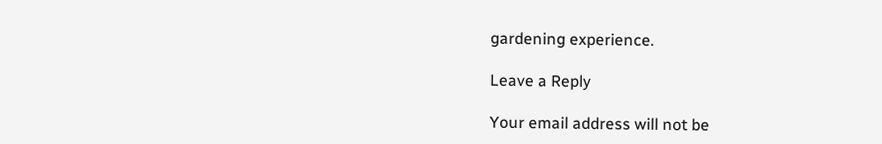gardening experience.

Leave a Reply

Your email address will not be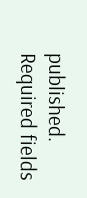published. Required fields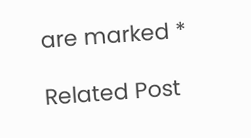are marked *

Related Post